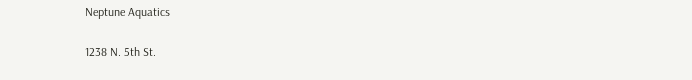Neptune Aquatics

1238 N. 5th St.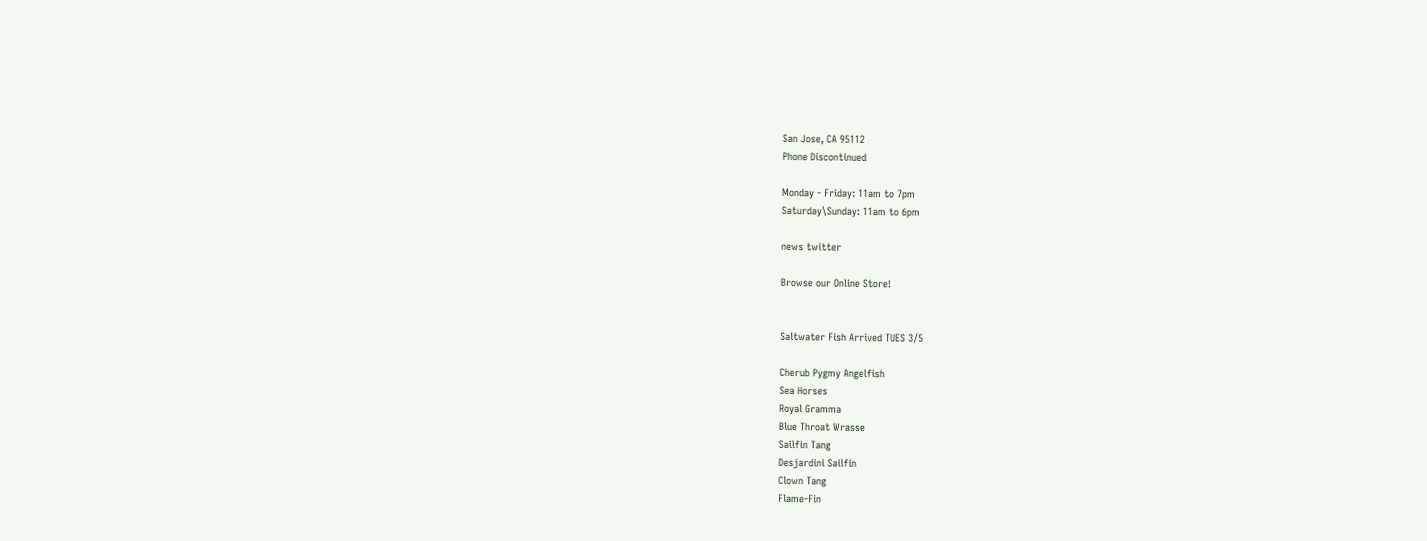San Jose, CA 95112
Phone Discontinued

Monday - Friday: 11am to 7pm
Saturday\Sunday: 11am to 6pm

news twitter

Browse our Online Store!


Saltwater Fish Arrived TUES 3/5

Cherub Pygmy Angelfish
Sea Horses
Royal Gramma
Blue Throat Wrasse
Sailfin Tang
Desjardini Sailfin
Clown Tang
Flame-Fin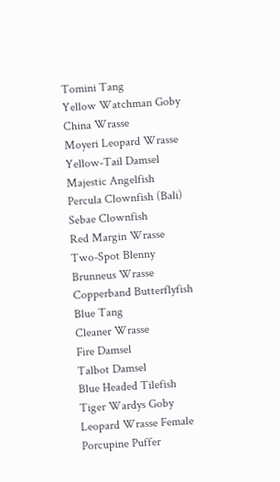Tomini Tang
Yellow Watchman Goby
China Wrasse
Moyeri Leopard Wrasse
Yellow-Tail Damsel
Majestic Angelfish
Percula Clownfish (Bali)
Sebae Clownfish
Red Margin Wrasse
Two-Spot Blenny
Brunneus Wrasse
Copperband Butterflyfish
Blue Tang
Cleaner Wrasse
Fire Damsel
Talbot Damsel
Blue Headed Tilefish
Tiger Wardys Goby
Leopard Wrasse Female
Porcupine Puffer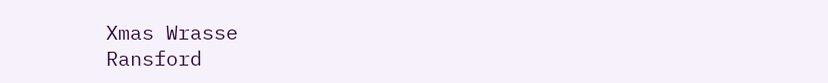Xmas Wrasse
Ransford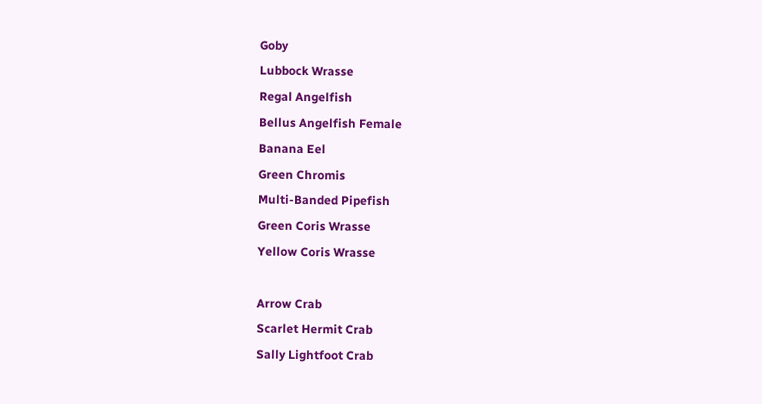Goby
Lubbock Wrasse
Regal Angelfish
Bellus Angelfish Female
Banana Eel
Green Chromis
Multi-Banded Pipefish
Green Coris Wrasse
Yellow Coris Wrasse

Arrow Crab
Scarlet Hermit Crab
Sally Lightfoot Crab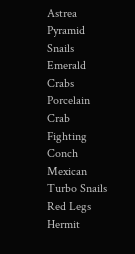Astrea Pyramid Snails
Emerald Crabs
Porcelain Crab
Fighting Conch
Mexican Turbo Snails
Red Legs Hermit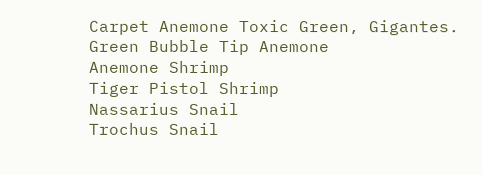Carpet Anemone Toxic Green, Gigantes.
Green Bubble Tip Anemone
Anemone Shrimp
Tiger Pistol Shrimp
Nassarius Snail
Trochus Snail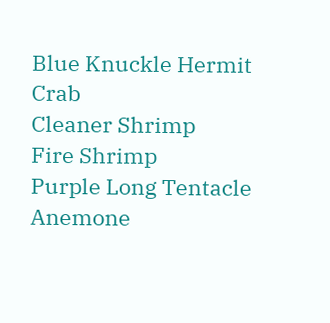Blue Knuckle Hermit Crab
Cleaner Shrimp
Fire Shrimp
Purple Long Tentacle Anemone